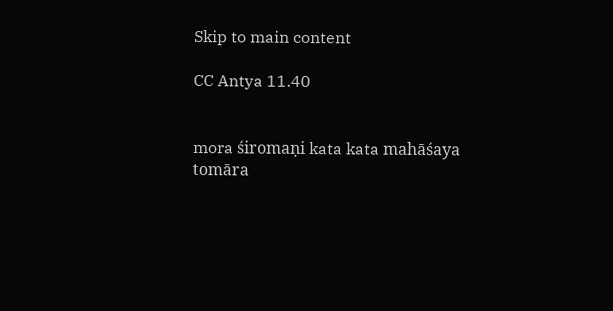Skip to main content

CC Antya 11.40


mora śiromaṇi kata kata mahāśaya
tomāra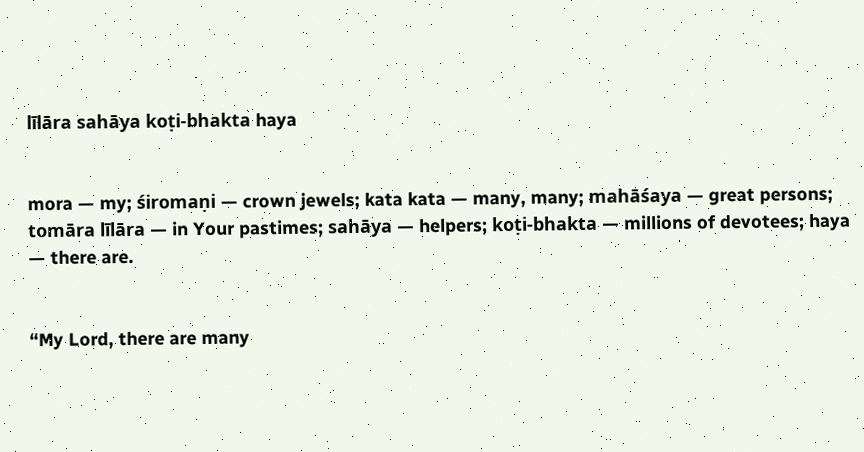līlāra sahāya koṭi-bhakta haya


mora — my; śiromaṇi — crown jewels; kata kata — many, many; mahāśaya — great persons; tomāra līlāra — in Your pastimes; sahāya — helpers; koṭi-bhakta — millions of devotees; haya — there are.


“My Lord, there are many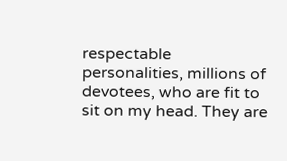respectable personalities, millions of devotees, who are fit to sit on my head. They are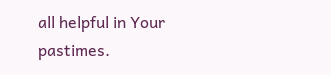all helpful in Your pastimes.